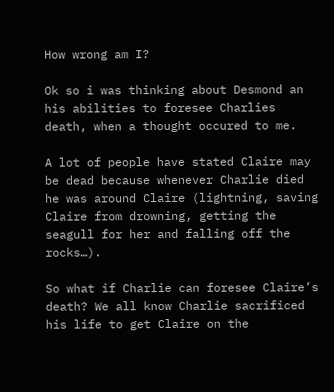How wrong am I?

Ok so i was thinking about Desmond an his abilities to foresee Charlies death, when a thought occured to me.

A lot of people have stated Claire may be dead because whenever Charlie died he was around Claire (lightning, saving Claire from drowning, getting the seagull for her and falling off the rocks…).

So what if Charlie can foresee Claire’s death? We all know Charlie sacrificed his life to get Claire on the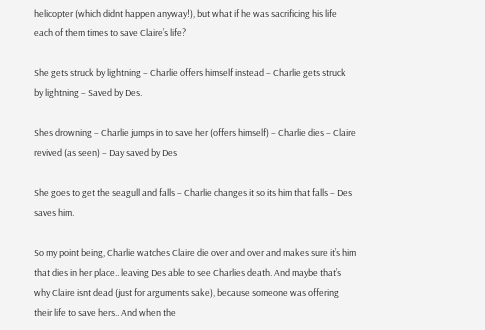helicopter (which didnt happen anyway!), but what if he was sacrificing his life each of them times to save Claire’s life?

She gets struck by lightning – Charlie offers himself instead – Charlie gets struck by lightning – Saved by Des.

Shes drowning – Charlie jumps in to save her (offers himself) – Charlie dies – Claire revived (as seen) – Day saved by Des

She goes to get the seagull and falls – Charlie changes it so its him that falls – Des saves him.

So my point being, Charlie watches Claire die over and over and makes sure it’s him that dies in her place.. leaving Des able to see Charlies death. And maybe that’s why Claire isnt dead (just for arguments sake), because someone was offering their life to save hers.. And when the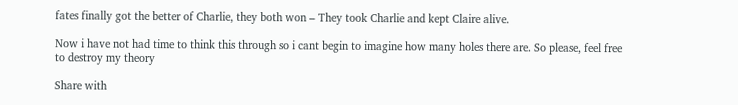fates finally got the better of Charlie, they both won – They took Charlie and kept Claire alive.

Now i have not had time to think this through so i cant begin to imagine how many holes there are. So please, feel free to destroy my theory

Share with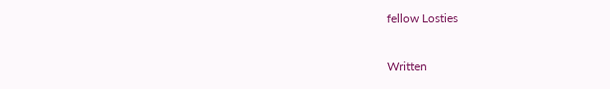fellow Losties

Written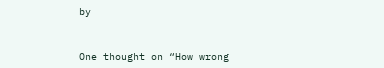by


One thought on “How wrong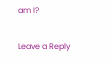am I?

Leave a Reply